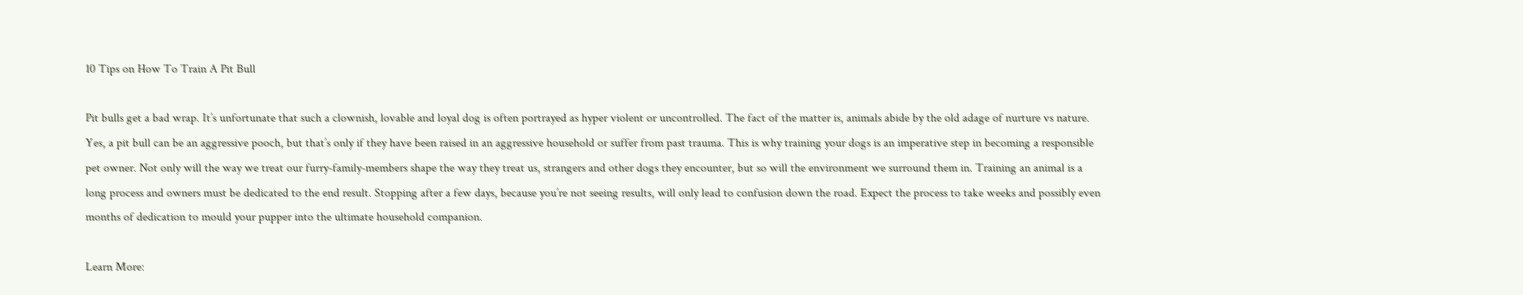10 Tips on How To Train A Pit Bull

Pit bulls get a bad wrap. It’s unfortunate that such a clownish, lovable and loyal dog is often portrayed as hyper violent or uncontrolled. The fact of the matter is, animals abide by the old adage of nurture vs nature. Yes, a pit bull can be an aggressive pooch, but that’s only if they have been raised in an aggressive household or suffer from past trauma. This is why training your dogs is an imperative step in becoming a responsible pet owner. Not only will the way we treat our furry-family-members shape the way they treat us, strangers and other dogs they encounter, but so will the environment we surround them in. Training an animal is a long process and owners must be dedicated to the end result. Stopping after a few days, because you’re not seeing results, will only lead to confusion down the road. Expect the process to take weeks and possibly even months of dedication to mould your pupper into the ultimate household companion.

Learn More: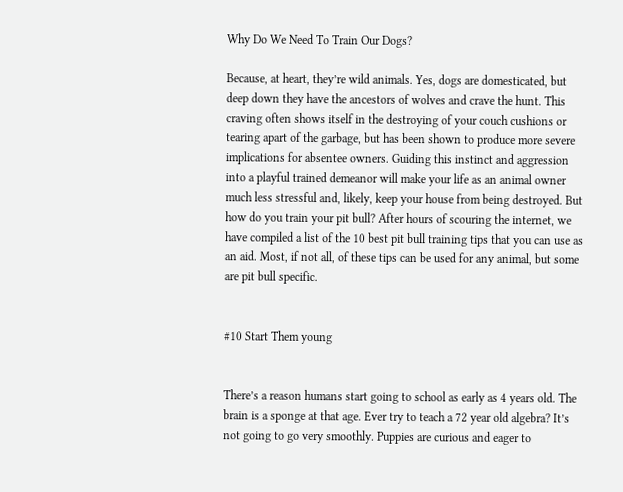Why Do We Need To Train Our Dogs?

Because, at heart, they’re wild animals. Yes, dogs are domesticated, but deep down they have the ancestors of wolves and crave the hunt. This craving often shows itself in the destroying of your couch cushions or tearing apart of the garbage, but has been shown to produce more severe implications for absentee owners. Guiding this instinct and aggression into a playful trained demeanor will make your life as an animal owner much less stressful and, likely, keep your house from being destroyed. But how do you train your pit bull? After hours of scouring the internet, we have compiled a list of the 10 best pit bull training tips that you can use as an aid. Most, if not all, of these tips can be used for any animal, but some are pit bull specific.


#10 Start Them young


There’s a reason humans start going to school as early as 4 years old. The brain is a sponge at that age. Ever try to teach a 72 year old algebra? It’s not going to go very smoothly. Puppies are curious and eager to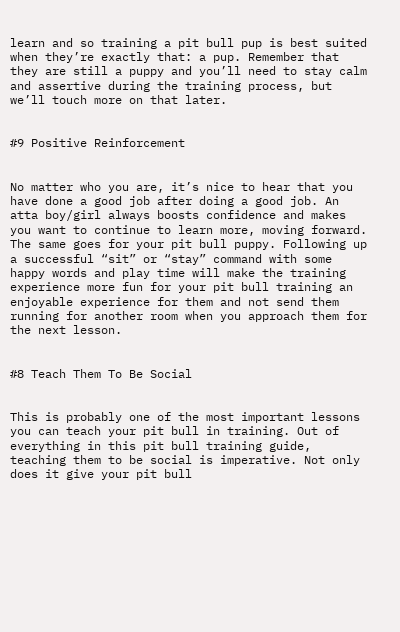learn and so training a pit bull pup is best suited when they’re exactly that: a pup. Remember that they are still a puppy and you’ll need to stay calm and assertive during the training process, but we’ll touch more on that later.


#9 Positive Reinforcement


No matter who you are, it’s nice to hear that you have done a good job after doing a good job. An atta boy/girl always boosts confidence and makes you want to continue to learn more, moving forward. The same goes for your pit bull puppy. Following up a successful “sit” or “stay” command with some happy words and play time will make the training experience more fun for your pit bull training an enjoyable experience for them and not send them running for another room when you approach them for the next lesson.


#8 Teach Them To Be Social


This is probably one of the most important lessons you can teach your pit bull in training. Out of everything in this pit bull training guide, teaching them to be social is imperative. Not only does it give your pit bull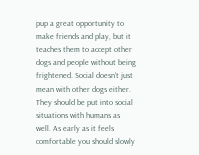pup a great opportunity to make friends and play, but it teaches them to accept other dogs and people without being frightened. Social doesn’t just mean with other dogs either. They should be put into social situations with humans as well. As early as it feels comfortable you should slowly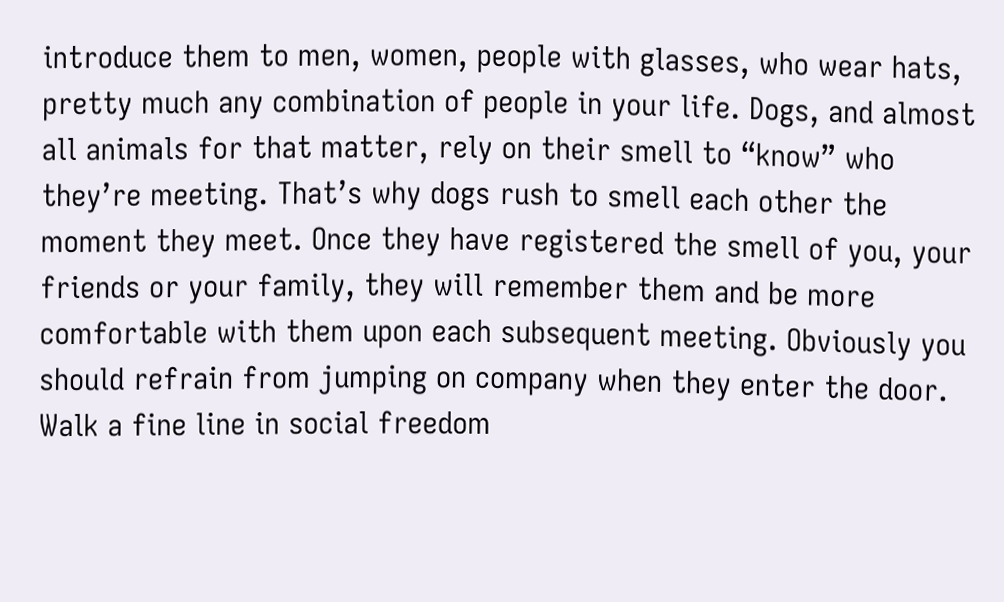introduce them to men, women, people with glasses, who wear hats, pretty much any combination of people in your life. Dogs, and almost all animals for that matter, rely on their smell to “know” who they’re meeting. That’s why dogs rush to smell each other the moment they meet. Once they have registered the smell of you, your friends or your family, they will remember them and be more comfortable with them upon each subsequent meeting. Obviously you should refrain from jumping on company when they enter the door. Walk a fine line in social freedom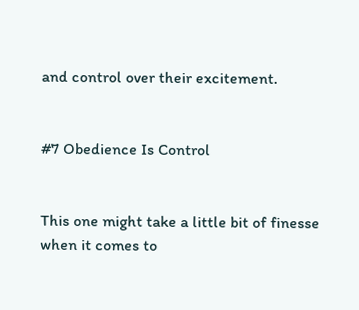and control over their excitement.


#7 Obedience Is Control


This one might take a little bit of finesse when it comes to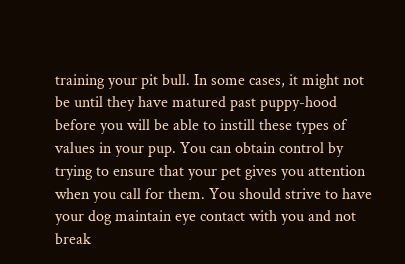training your pit bull. In some cases, it might not be until they have matured past puppy-hood before you will be able to instill these types of values in your pup. You can obtain control by trying to ensure that your pet gives you attention when you call for them. You should strive to have your dog maintain eye contact with you and not break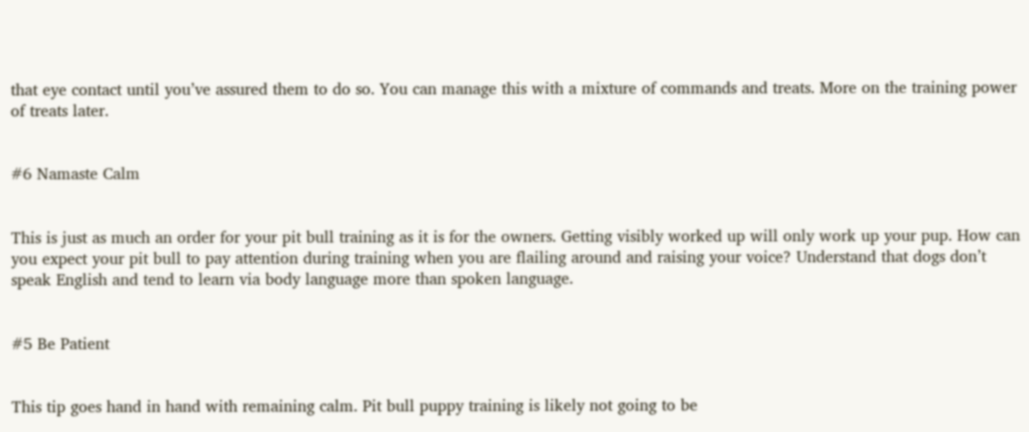that eye contact until you’ve assured them to do so. You can manage this with a mixture of commands and treats. More on the training power of treats later.


#6 Namaste Calm


This is just as much an order for your pit bull training as it is for the owners. Getting visibly worked up will only work up your pup. How can you expect your pit bull to pay attention during training when you are flailing around and raising your voice? Understand that dogs don’t speak English and tend to learn via body language more than spoken language.


#5 Be Patient


This tip goes hand in hand with remaining calm. Pit bull puppy training is likely not going to be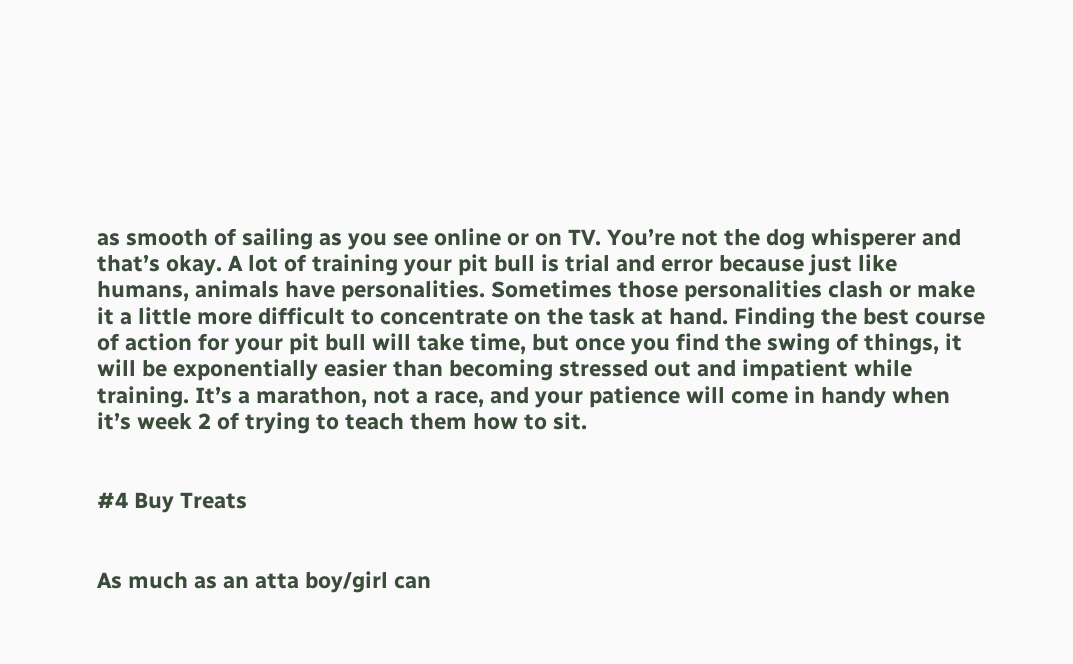as smooth of sailing as you see online or on TV. You’re not the dog whisperer and that’s okay. A lot of training your pit bull is trial and error because just like humans, animals have personalities. Sometimes those personalities clash or make it a little more difficult to concentrate on the task at hand. Finding the best course of action for your pit bull will take time, but once you find the swing of things, it will be exponentially easier than becoming stressed out and impatient while training. It’s a marathon, not a race, and your patience will come in handy when it’s week 2 of trying to teach them how to sit.


#4 Buy Treats


As much as an atta boy/girl can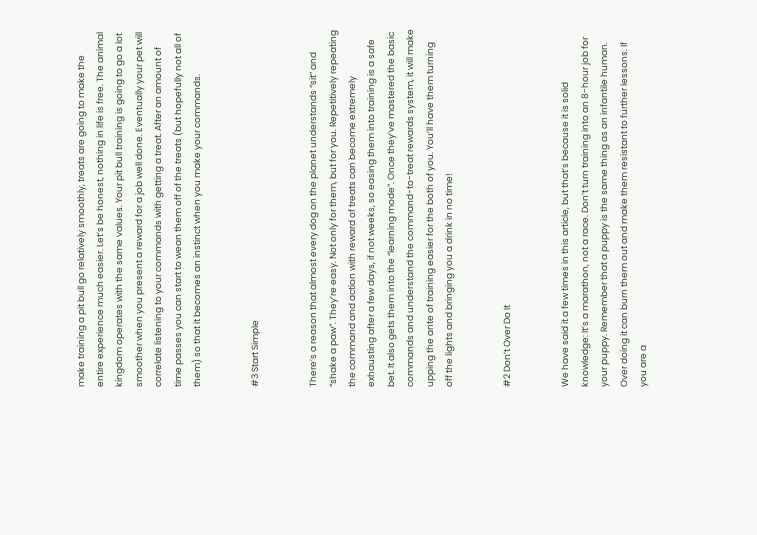make training a pit bull go relatively smoothly, treats are going to make the entire experience much easier. Let’s be honest, nothing in life is free. The animal kingdom operates with the same values. Your pit bull training is going to go a lot smoother when you present a reward for a job well done. Eventually your pet will correlate listening to your commands with getting a treat. After an amount of time passes you can start to wean them off of the treats (but hopefully not all of them) so that it becomes an instinct when you make your commands.


#3 Start Simple


There’s a reason that almost every dog on the planet understands “sit” and “shake a paw”. They’re easy. Not only for them, but for you. Repetitively repeating the command and action with reward of treats can become extremely exhausting after a few days, if not weeks, so easing them into training is a safe bet. It also gets them into the “learning mode”. Once they’ve mastered the basic commands and understand the command-to-treat rewards system, it will make upping the ante of training easier for the both of you. You’ll have them turning off the lights and bringing you a drink in no time!


#2 Don’t Over Do It


We have said it a few times in this article, but that’s because it is solid knowledge: It’s a marathon, not a race. Don’t turn training into an 8-hour job for your puppy. Remember that a puppy is the same thing as an infantile human. Over doing it can burn them out and make them resistant to further lessons. If you are a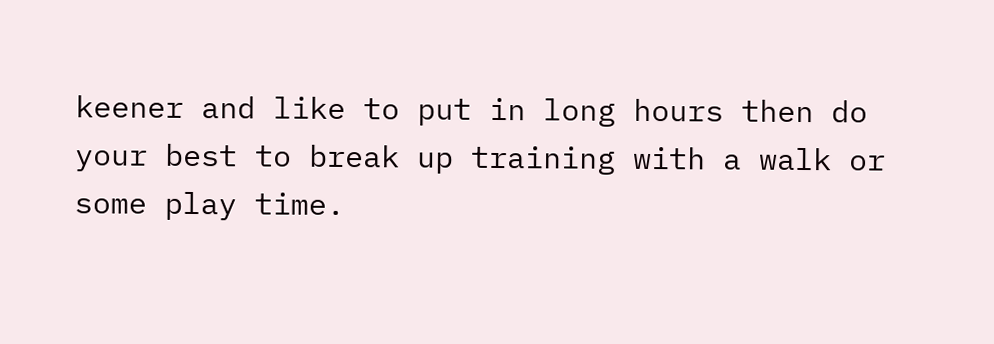keener and like to put in long hours then do your best to break up training with a walk or some play time.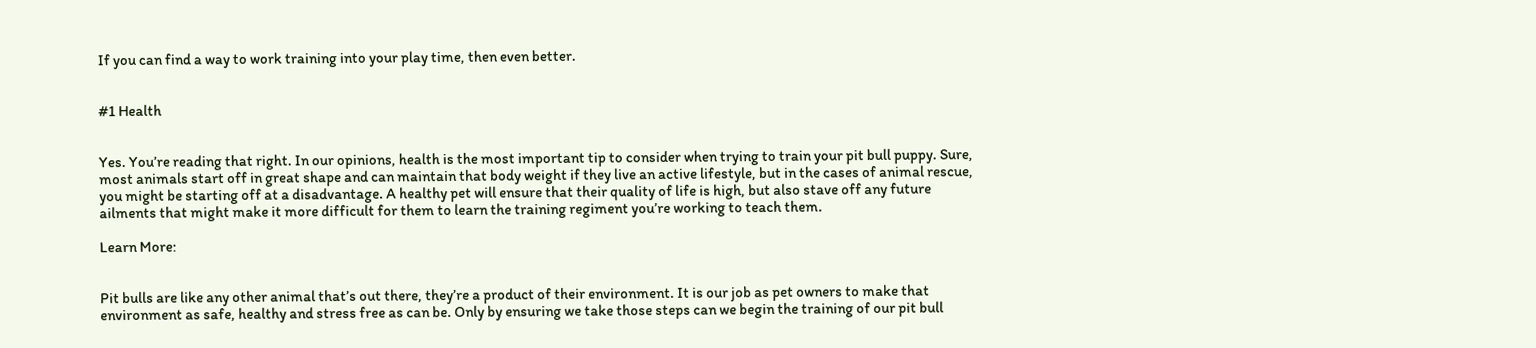If you can find a way to work training into your play time, then even better.


#1 Health


Yes. You’re reading that right. In our opinions, health is the most important tip to consider when trying to train your pit bull puppy. Sure, most animals start off in great shape and can maintain that body weight if they live an active lifestyle, but in the cases of animal rescue, you might be starting off at a disadvantage. A healthy pet will ensure that their quality of life is high, but also stave off any future ailments that might make it more difficult for them to learn the training regiment you’re working to teach them.

Learn More:


Pit bulls are like any other animal that’s out there, they’re a product of their environment. It is our job as pet owners to make that environment as safe, healthy and stress free as can be. Only by ensuring we take those steps can we begin the training of our pit bull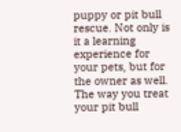puppy or pit bull rescue. Not only is it a learning experience for your pets, but for the owner as well. The way you treat your pit bull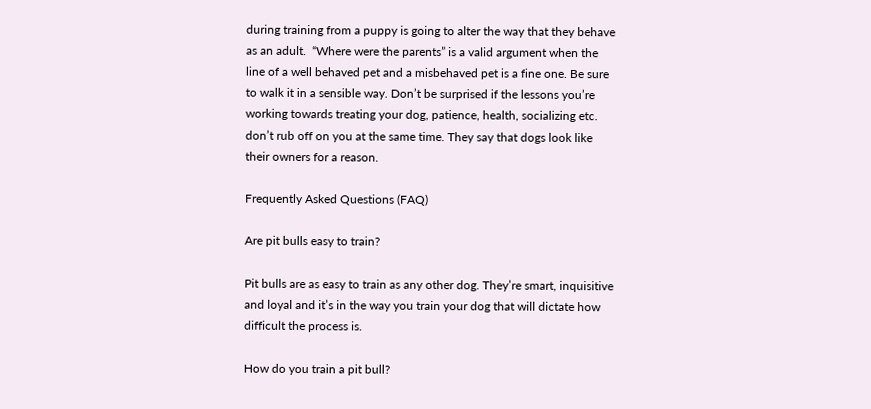during training from a puppy is going to alter the way that they behave as an adult.  “Where were the parents” is a valid argument when the line of a well behaved pet and a misbehaved pet is a fine one. Be sure to walk it in a sensible way. Don’t be surprised if the lessons you’re working towards treating your dog, patience, health, socializing etc. don’t rub off on you at the same time. They say that dogs look like their owners for a reason.

Frequently Asked Questions (FAQ)

Are pit bulls easy to train?

Pit bulls are as easy to train as any other dog. They’re smart, inquisitive and loyal and it’s in the way you train your dog that will dictate how difficult the process is.

How do you train a pit bull?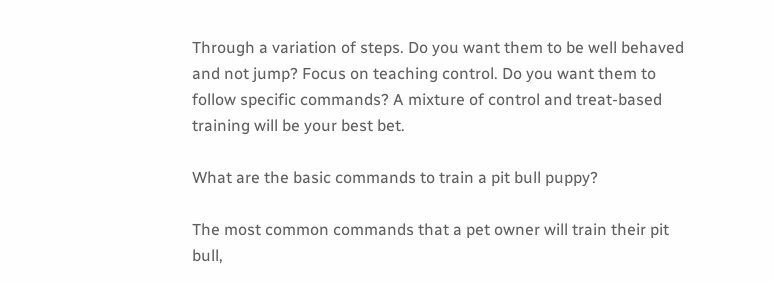Through a variation of steps. Do you want them to be well behaved and not jump? Focus on teaching control. Do you want them to follow specific commands? A mixture of control and treat-based training will be your best bet.

What are the basic commands to train a pit bull puppy?

The most common commands that a pet owner will train their pit bull,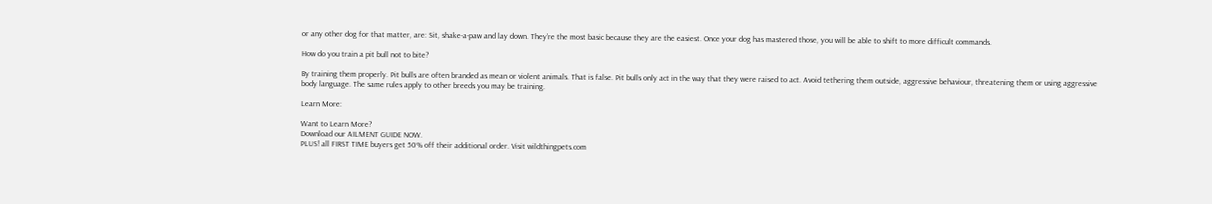or any other dog for that matter, are: Sit, shake-a-paw and lay down. They’re the most basic because they are the easiest. Once your dog has mastered those, you will be able to shift to more difficult commands.

How do you train a pit bull not to bite?

By training them properly. Pit bulls are often branded as mean or violent animals. That is false. Pit bulls only act in the way that they were raised to act. Avoid tethering them outside, aggressive behaviour, threatening them or using aggressive body language. The same rules apply to other breeds you may be training.

Learn More:

Want to Learn More?
Download our AILMENT GUIDE NOW.
PLUS! all FIRST TIME buyers get 50% off their additional order. Visit wildthingpets.com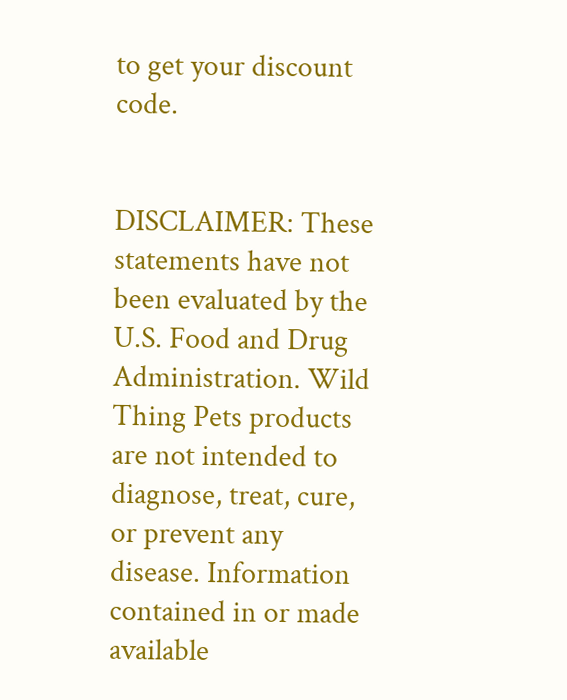to get your discount code.


DISCLAIMER: These statements have not been evaluated by the U.S. Food and Drug Administration. Wild Thing Pets products are not intended to diagnose, treat, cure, or prevent any disease. Information contained in or made available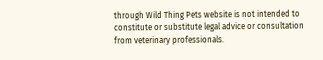through Wild Thing Pets website is not intended to constitute or substitute legal advice or consultation from veterinary professionals.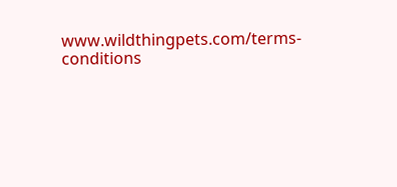www.wildthingpets.com/terms-conditions